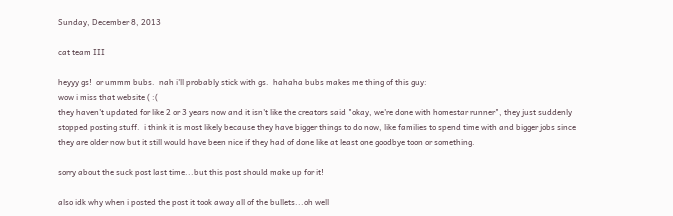Sunday, December 8, 2013

cat team III

heyyy gs!  or ummm bubs.  nah i'll probably stick with gs.  hahaha bubs makes me thing of this guy:
wow i miss that website ( :(
they haven't updated for like 2 or 3 years now and it isn't like the creators said "okay, we're done with homestar runner", they just suddenly stopped posting stuff.  i think it is most likely because they have bigger things to do now, like families to spend time with and bigger jobs since they are older now but it still would have been nice if they had of done like at least one goodbye toon or something.

sorry about the suck post last time...but this post should make up for it!

also idk why when i posted the post it took away all of the bullets...oh well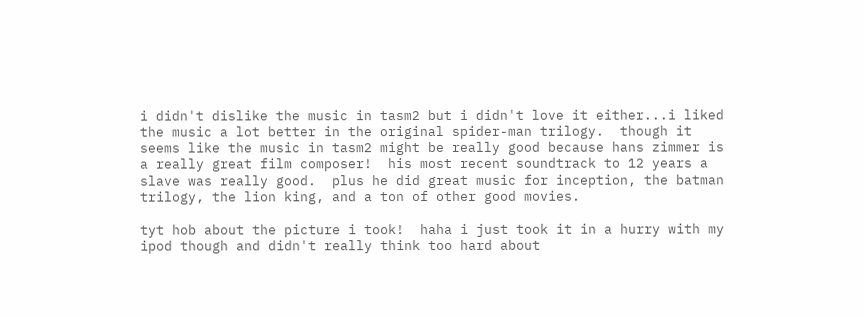i didn't dislike the music in tasm2 but i didn't love it either...i liked the music a lot better in the original spider-man trilogy.  though it seems like the music in tasm2 might be really good because hans zimmer is a really great film composer!  his most recent soundtrack to 12 years a slave was really good.  plus he did great music for inception, the batman trilogy, the lion king, and a ton of other good movies.

tyt hob about the picture i took!  haha i just took it in a hurry with my ipod though and didn't really think too hard about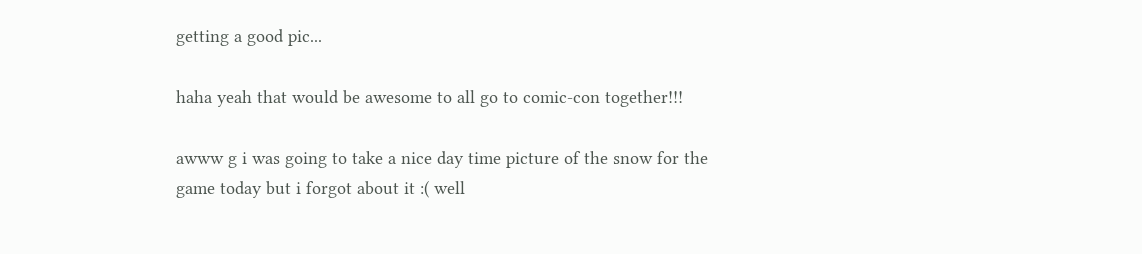getting a good pic...

haha yeah that would be awesome to all go to comic-con together!!!

awww g i was going to take a nice day time picture of the snow for the game today but i forgot about it :( well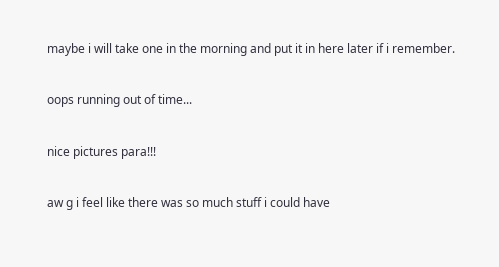maybe i will take one in the morning and put it in here later if i remember.

oops running out of time...

nice pictures para!!!

aw g i feel like there was so much stuff i could have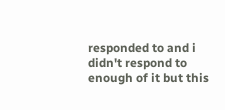responded to and i didn't respond to enough of it but this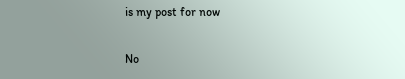is my post for now

No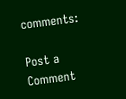comments:

Post a Comment